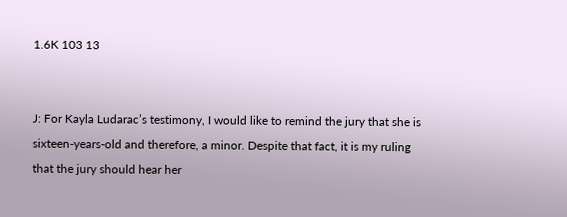1.6K 103 13


J: For Kayla Ludarac’s testimony, I would like to remind the jury that she is sixteen-years-old and therefore, a minor. Despite that fact, it is my ruling that the jury should hear her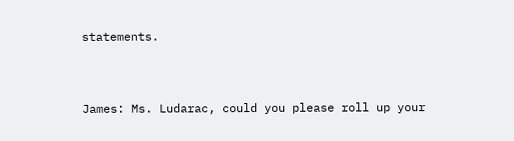statements.


James: Ms. Ludarac, could you please roll up your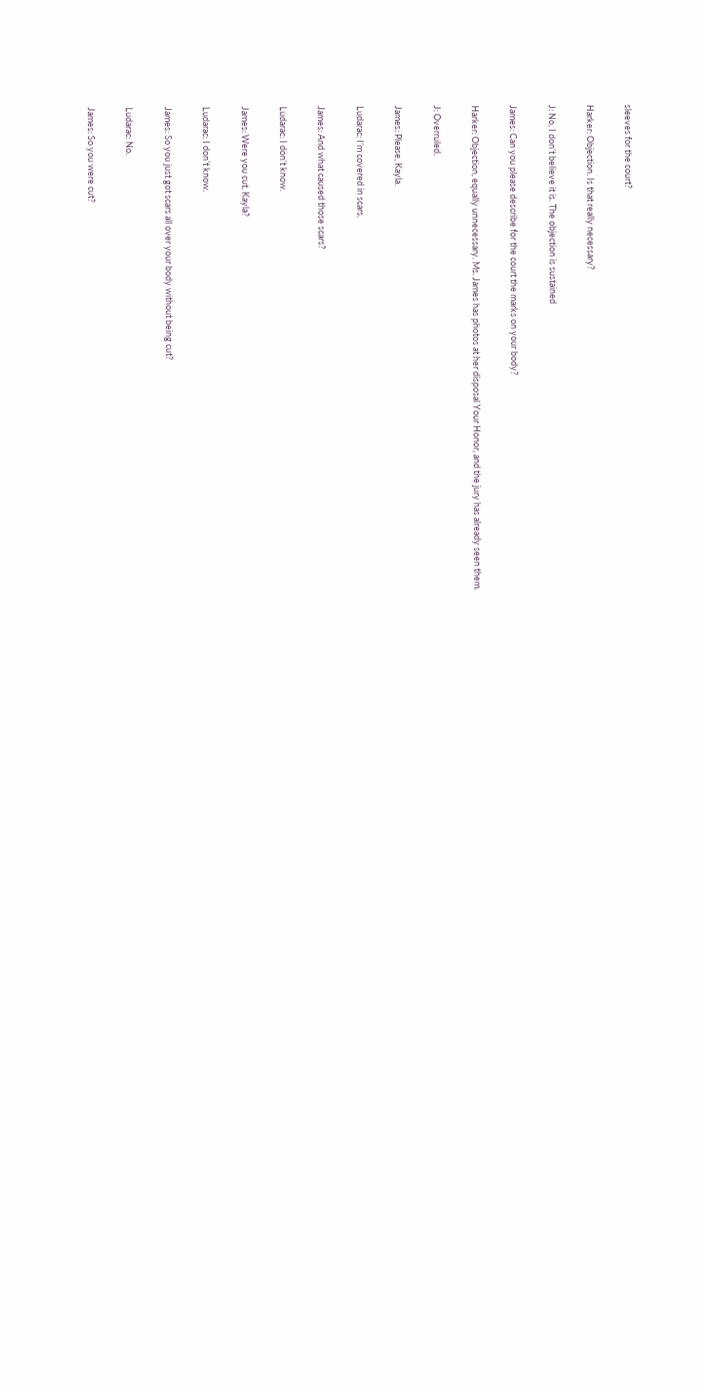sleeves for the court?

Harker: Objection. Is that really necessary?

J: No, I don’t believe it is. The objection is sustained

James: Can you please describe for the court the marks on your body?

Harker: Objection, equally unnecessary. Ms. James has photos at her disposal Your Honor, and the jury has already seen them.

J: Overruled.

James: Please, Kayla.

Ludarac: I’m covered in scars.

James: And what caused those scars?

Ludarac: I don’t know.

James: Were you cut, Kayla?

Ludarac: I don’t know.

James: So you just got scars all over your body without being cut?

Ludarac: No.

James: So you were cut?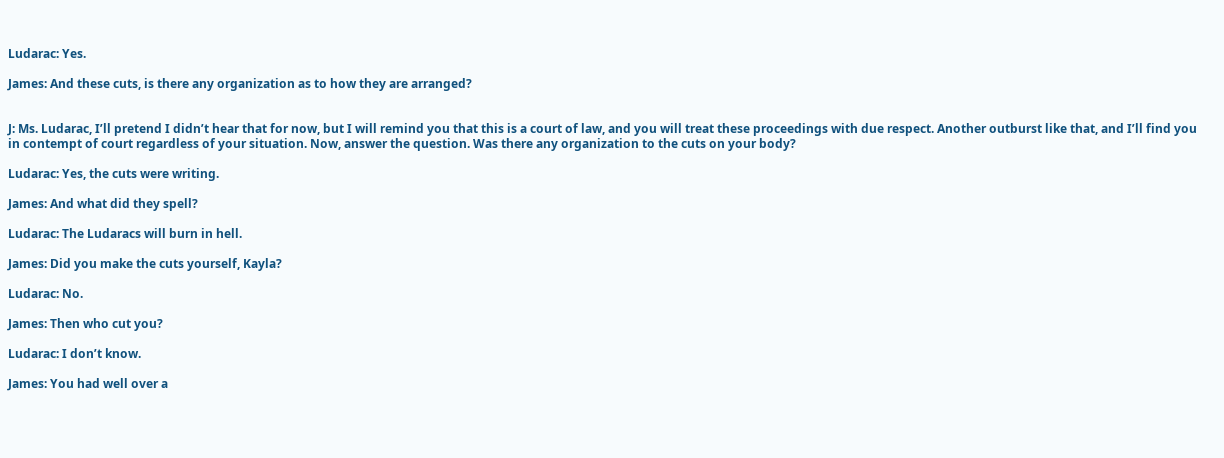Ludarac: Yes.

James: And these cuts, is there any organization as to how they are arranged?


J: Ms. Ludarac, I’ll pretend I didn’t hear that for now, but I will remind you that this is a court of law, and you will treat these proceedings with due respect. Another outburst like that, and I’ll find you in contempt of court regardless of your situation. Now, answer the question. Was there any organization to the cuts on your body?

Ludarac: Yes, the cuts were writing.

James: And what did they spell?

Ludarac: The Ludaracs will burn in hell.

James: Did you make the cuts yourself, Kayla?

Ludarac: No.

James: Then who cut you?

Ludarac: I don’t know.

James: You had well over a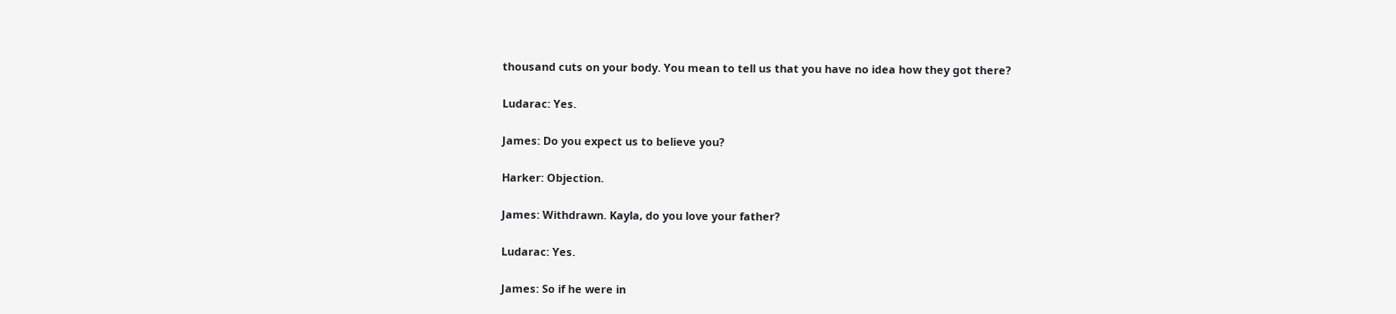thousand cuts on your body. You mean to tell us that you have no idea how they got there?

Ludarac: Yes.

James: Do you expect us to believe you?

Harker: Objection.

James: Withdrawn. Kayla, do you love your father?

Ludarac: Yes.

James: So if he were in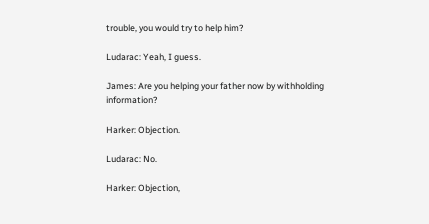trouble, you would try to help him?

Ludarac: Yeah, I guess.

James: Are you helping your father now by withholding information?

Harker: Objection.

Ludarac: No.

Harker: Objection,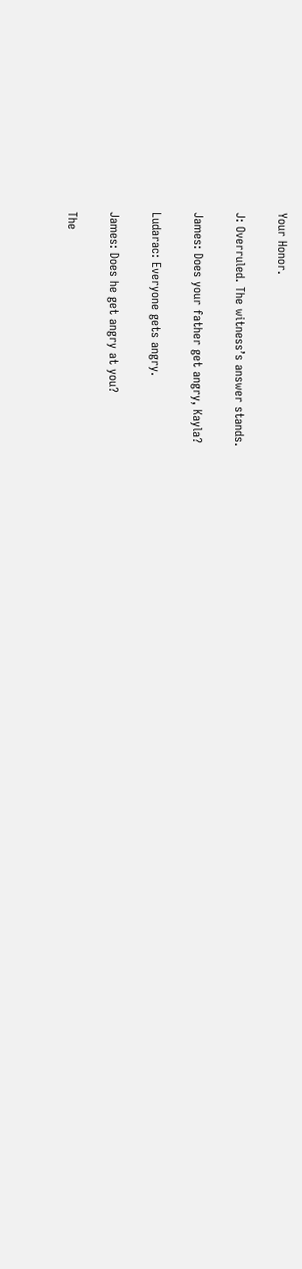Your Honor.

J: Overruled. The witness’s answer stands.

James: Does your father get angry, Kayla?

Ludarac: Everyone gets angry.

James: Does he get angry at you?

The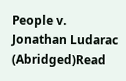People v. Jonathan Ludarac (Abridged)Read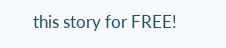this story for FREE!